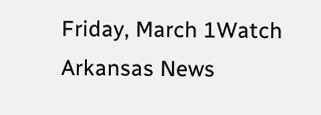Friday, March 1Watch Arkansas News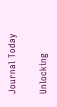Journal Today

Unlocking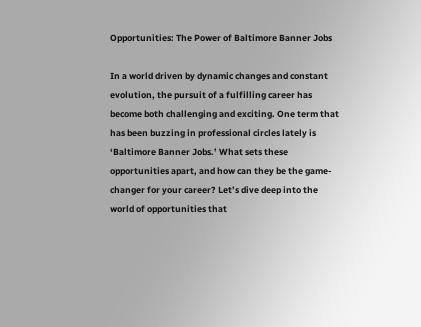Opportunities: The Power of Baltimore Banner Jobs

In a world driven by dynamic changes and constant evolution, the pursuit of a fulfilling career has become both challenging and exciting. One term that has been buzzing in professional circles lately is ‘Baltimore Banner Jobs.’ What sets these opportunities apart, and how can they be the game-changer for your career? Let’s dive deep into the world of opportunities that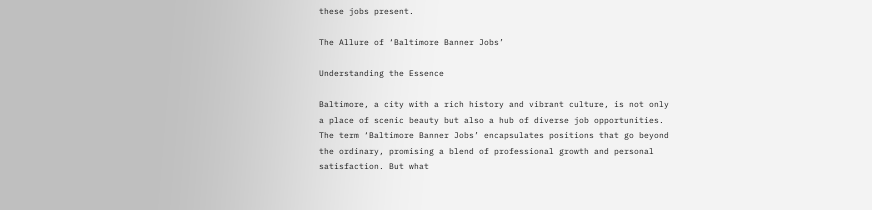these jobs present.

The Allure of ‘Baltimore Banner Jobs’

Understanding the Essence

Baltimore, a city with a rich history and vibrant culture, is not only a place of scenic beauty but also a hub of diverse job opportunities. The term ‘Baltimore Banner Jobs’ encapsulates positions that go beyond the ordinary, promising a blend of professional growth and personal satisfaction. But what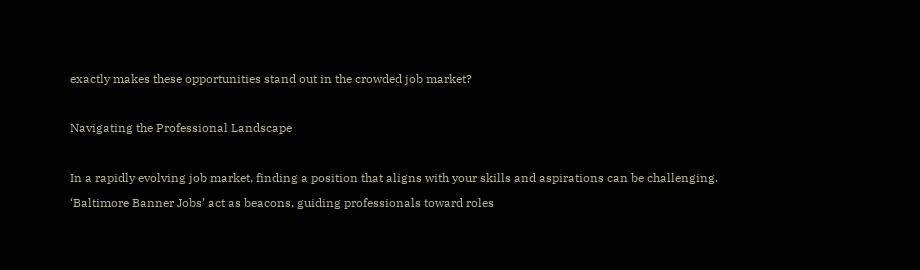exactly makes these opportunities stand out in the crowded job market?

Navigating the Professional Landscape

In a rapidly evolving job market, finding a position that aligns with your skills and aspirations can be challenging. ‘Baltimore Banner Jobs’ act as beacons, guiding professionals toward roles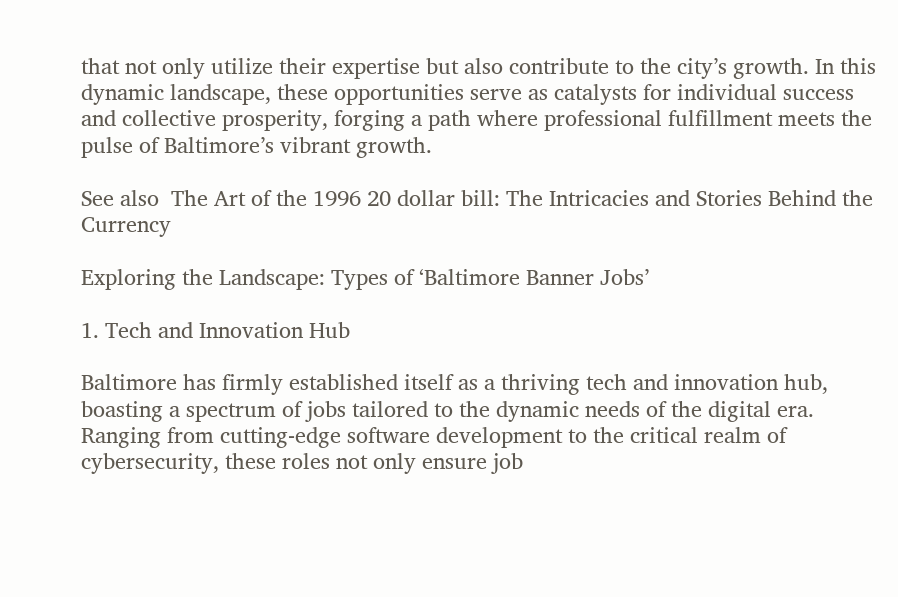that not only utilize their expertise but also contribute to the city’s growth. In this dynamic landscape, these opportunities serve as catalysts for individual success and collective prosperity, forging a path where professional fulfillment meets the pulse of Baltimore’s vibrant growth.

See also  The Art of the 1996 20 dollar bill: The Intricacies and Stories Behind the Currency

Exploring the Landscape: Types of ‘Baltimore Banner Jobs’

1. Tech and Innovation Hub

Baltimore has firmly established itself as a thriving tech and innovation hub, boasting a spectrum of jobs tailored to the dynamic needs of the digital era. Ranging from cutting-edge software development to the critical realm of cybersecurity, these roles not only ensure job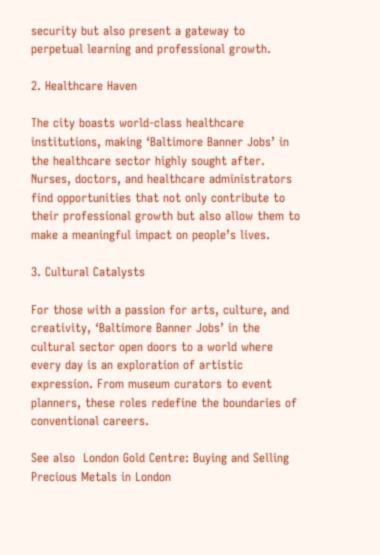security but also present a gateway to perpetual learning and professional growth.

2. Healthcare Haven

The city boasts world-class healthcare institutions, making ‘Baltimore Banner Jobs’ in the healthcare sector highly sought after. Nurses, doctors, and healthcare administrators find opportunities that not only contribute to their professional growth but also allow them to make a meaningful impact on people’s lives.

3. Cultural Catalysts

For those with a passion for arts, culture, and creativity, ‘Baltimore Banner Jobs’ in the cultural sector open doors to a world where every day is an exploration of artistic expression. From museum curators to event planners, these roles redefine the boundaries of conventional careers.

See also  London Gold Centre: Buying and Selling Precious Metals in London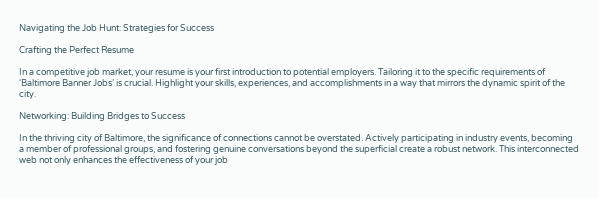Navigating the Job Hunt: Strategies for Success

Crafting the Perfect Resume

In a competitive job market, your resume is your first introduction to potential employers. Tailoring it to the specific requirements of ‘Baltimore Banner Jobs’ is crucial. Highlight your skills, experiences, and accomplishments in a way that mirrors the dynamic spirit of the city.

Networking: Building Bridges to Success

In the thriving city of Baltimore, the significance of connections cannot be overstated. Actively participating in industry events, becoming a member of professional groups, and fostering genuine conversations beyond the superficial create a robust network. This interconnected web not only enhances the effectiveness of your job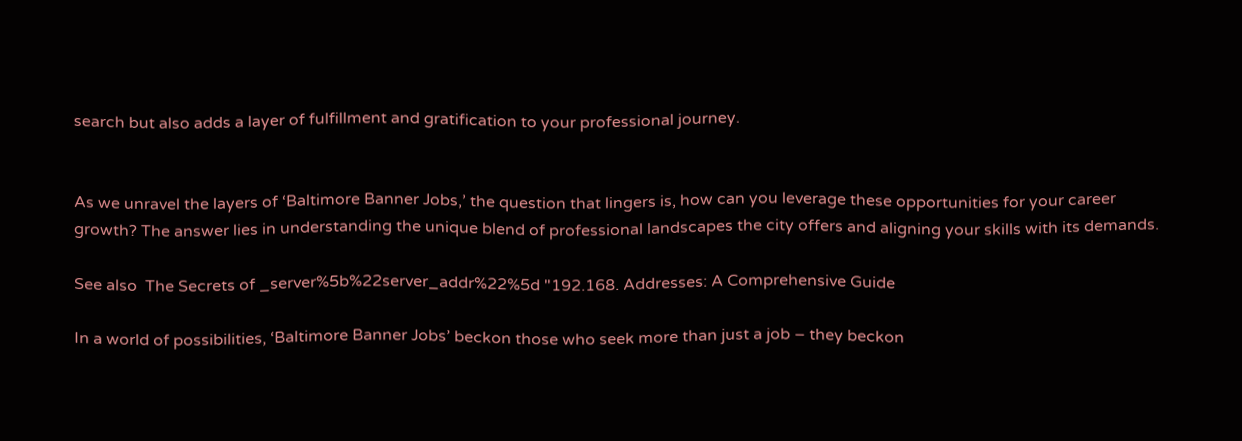search but also adds a layer of fulfillment and gratification to your professional journey.


As we unravel the layers of ‘Baltimore Banner Jobs,’ the question that lingers is, how can you leverage these opportunities for your career growth? The answer lies in understanding the unique blend of professional landscapes the city offers and aligning your skills with its demands.

See also  The Secrets of _server%5b%22server_addr%22%5d "192.168. Addresses: A Comprehensive Guide

In a world of possibilities, ‘Baltimore Banner Jobs’ beckon those who seek more than just a job – they beckon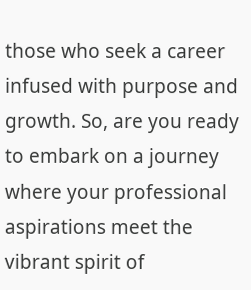those who seek a career infused with purpose and growth. So, are you ready to embark on a journey where your professional aspirations meet the vibrant spirit of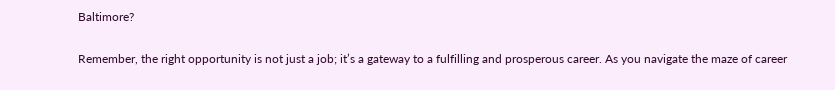Baltimore?

Remember, the right opportunity is not just a job; it’s a gateway to a fulfilling and prosperous career. As you navigate the maze of career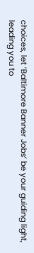choices, let ‘Baltimore Banner Jobs’ be your guiding light, leading you to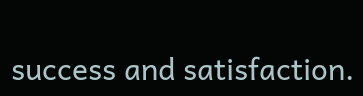success and satisfaction.